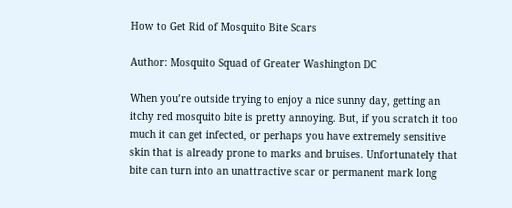How to Get Rid of Mosquito Bite Scars

Author: Mosquito Squad of Greater Washington DC

When you’re outside trying to enjoy a nice sunny day, getting an itchy red mosquito bite is pretty annoying. But, if you scratch it too much it can get infected, or perhaps you have extremely sensitive skin that is already prone to marks and bruises. Unfortunately that bite can turn into an unattractive scar or permanent mark long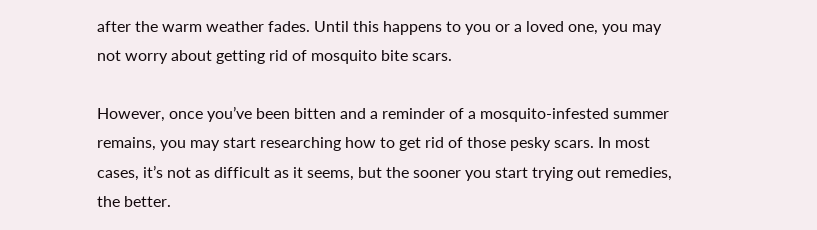after the warm weather fades. Until this happens to you or a loved one, you may not worry about getting rid of mosquito bite scars.

However, once you’ve been bitten and a reminder of a mosquito-infested summer remains, you may start researching how to get rid of those pesky scars. In most cases, it’s not as difficult as it seems, but the sooner you start trying out remedies, the better.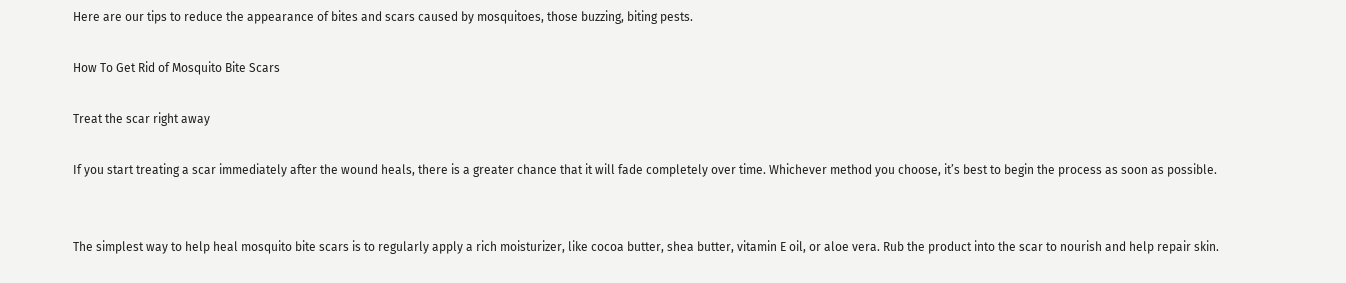Here are our tips to reduce the appearance of bites and scars caused by mosquitoes, those buzzing, biting pests.

How To Get Rid of Mosquito Bite Scars

Treat the scar right away

If you start treating a scar immediately after the wound heals, there is a greater chance that it will fade completely over time. Whichever method you choose, it’s best to begin the process as soon as possible.


The simplest way to help heal mosquito bite scars is to regularly apply a rich moisturizer, like cocoa butter, shea butter, vitamin E oil, or aloe vera. Rub the product into the scar to nourish and help repair skin.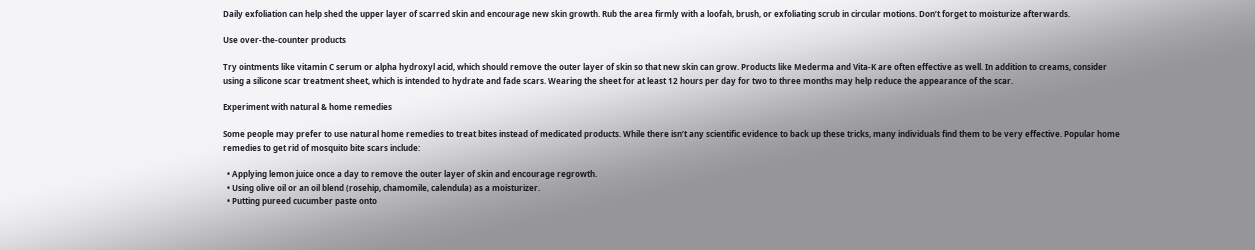Daily exfoliation can help shed the upper layer of scarred skin and encourage new skin growth. Rub the area firmly with a loofah, brush, or exfoliating scrub in circular motions. Don’t forget to moisturize afterwards.

Use over-the-counter products

Try ointments like vitamin C serum or alpha hydroxyl acid, which should remove the outer layer of skin so that new skin can grow. Products like Mederma and Vita-K are often effective as well. In addition to creams, consider using a silicone scar treatment sheet, which is intended to hydrate and fade scars. Wearing the sheet for at least 12 hours per day for two to three months may help reduce the appearance of the scar.

Experiment with natural & home remedies

Some people may prefer to use natural home remedies to treat bites instead of medicated products. While there isn’t any scientific evidence to back up these tricks, many individuals find them to be very effective. Popular home remedies to get rid of mosquito bite scars include:

  • Applying lemon juice once a day to remove the outer layer of skin and encourage regrowth.
  • Using olive oil or an oil blend (rosehip, chamomile, calendula) as a moisturizer.
  • Putting pureed cucumber paste onto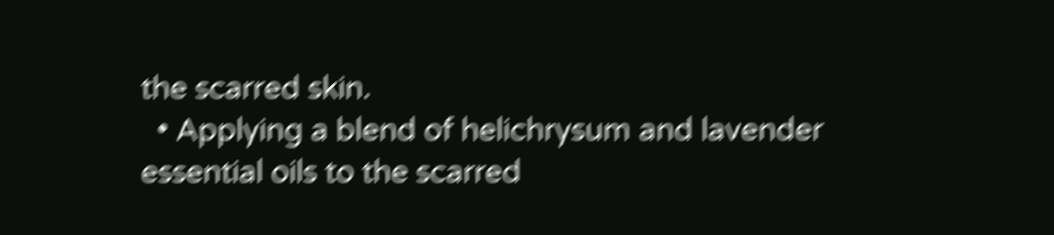the scarred skin.
  • Applying a blend of helichrysum and lavender essential oils to the scarred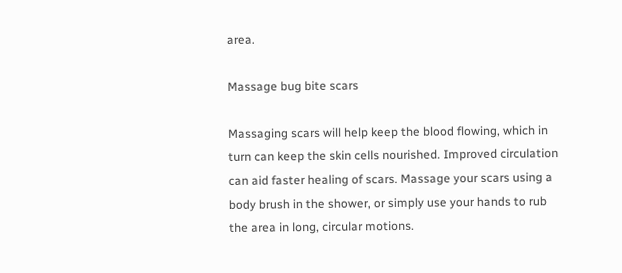area.

Massage bug bite scars

Massaging scars will help keep the blood flowing, which in turn can keep the skin cells nourished. Improved circulation can aid faster healing of scars. Massage your scars using a body brush in the shower, or simply use your hands to rub the area in long, circular motions.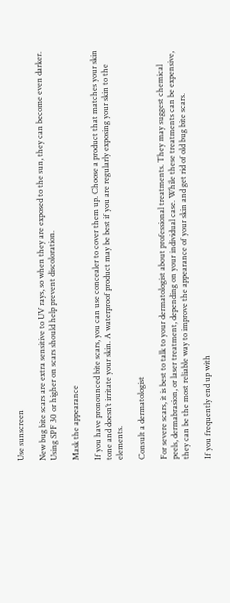Use sunscreen

New bug bite scars are extra sensitive to UV rays, so when they are exposed to the sun, they can become even darker. Using SPF 30 or higher on scars should help prevent discoloration.

Mask the appearance

If you have pronounced bite scars, you can use concealer to cover them up. Choose a product that matches your skin tone and doesn’t irritate your skin. A waterproof product may be best if you are regularly exposing your skin to the elements.

Consult a dermatologist

For severe scars, it is best to talk to your dermatologist about professional treatments. They may suggest chemical peels, dermabrasion, or laser treatment, depending on your individual case. While these treatments can be expensive, they can be the most reliable way to improve the appearance of your skin and get rid of old bug bite scars.

If you frequently end up with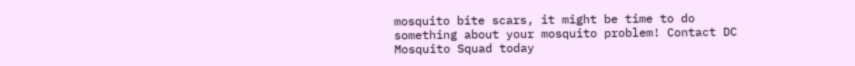mosquito bite scars, it might be time to do something about your mosquito problem! Contact DC Mosquito Squad today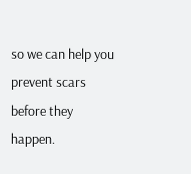so we can help you prevent scars before they happen.